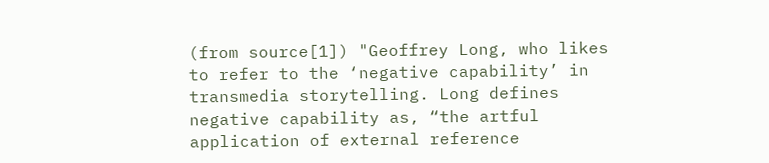(from source[1]) "Geoffrey Long, who likes to refer to the ‘negative capability’ in transmedia storytelling. Long defines negative capability as, “the artful application of external reference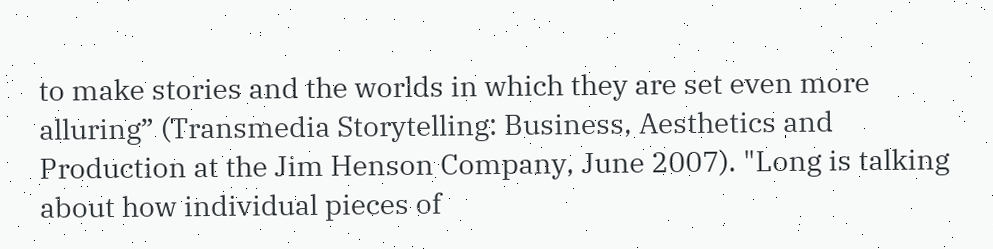to make stories and the worlds in which they are set even more alluring” (Transmedia Storytelling: Business, Aesthetics and Production at the Jim Henson Company, June 2007). "Long is talking about how individual pieces of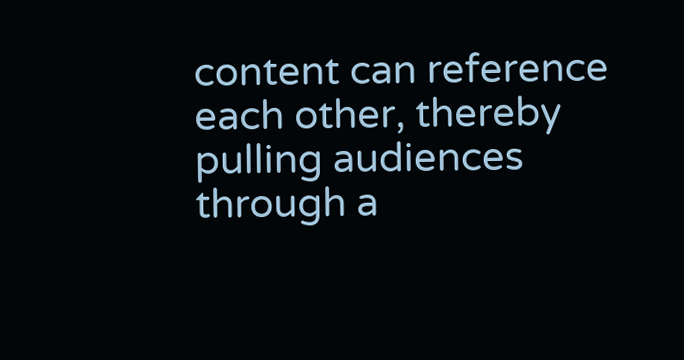content can reference each other, thereby pulling audiences through a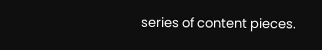series of content pieces.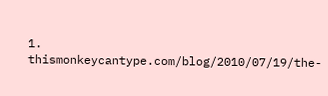1. thismonkeycantype.com/blog/2010/07/19/the-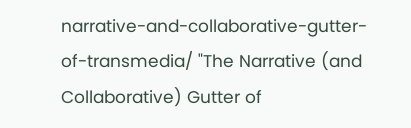narrative-and-collaborative-gutter-of-transmedia/ "The Narrative (and Collaborative) Gutter of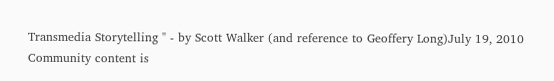Transmedia Storytelling " - by Scott Walker (and reference to Geoffery Long)July 19, 2010
Community content is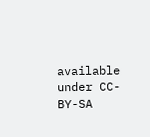available under CC-BY-SA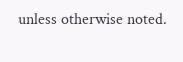unless otherwise noted.